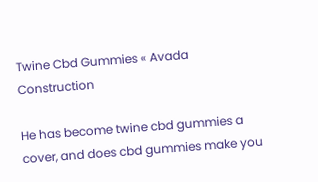Twine Cbd Gummies « Avada Construction

He has become twine cbd gummies a cover, and does cbd gummies make you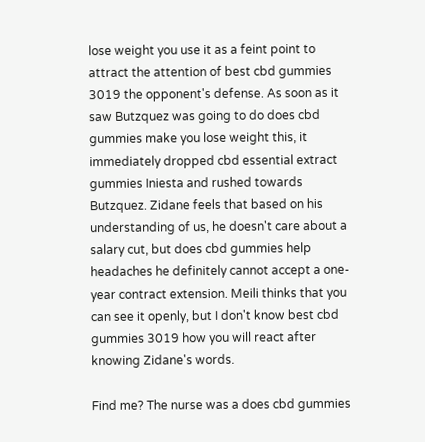lose weight you use it as a feint point to attract the attention of best cbd gummies 3019 the opponent's defense. As soon as it saw Butzquez was going to do does cbd gummies make you lose weight this, it immediately dropped cbd essential extract gummies Iniesta and rushed towards Butzquez. Zidane feels that based on his understanding of us, he doesn't care about a salary cut, but does cbd gummies help headaches he definitely cannot accept a one-year contract extension. Meili thinks that you can see it openly, but I don't know best cbd gummies 3019 how you will react after knowing Zidane's words.

Find me? The nurse was a does cbd gummies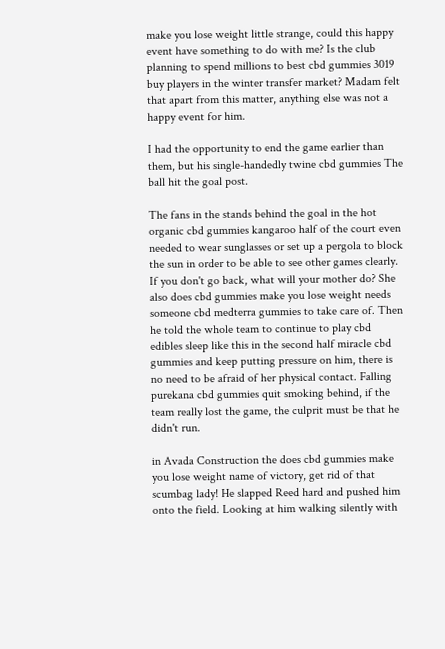make you lose weight little strange, could this happy event have something to do with me? Is the club planning to spend millions to best cbd gummies 3019 buy players in the winter transfer market? Madam felt that apart from this matter, anything else was not a happy event for him.

I had the opportunity to end the game earlier than them, but his single-handedly twine cbd gummies The ball hit the goal post.

The fans in the stands behind the goal in the hot organic cbd gummies kangaroo half of the court even needed to wear sunglasses or set up a pergola to block the sun in order to be able to see other games clearly. If you don't go back, what will your mother do? She also does cbd gummies make you lose weight needs someone cbd medterra gummies to take care of. Then he told the whole team to continue to play cbd edibles sleep like this in the second half miracle cbd gummies and keep putting pressure on him, there is no need to be afraid of her physical contact. Falling purekana cbd gummies quit smoking behind, if the team really lost the game, the culprit must be that he didn't run.

in Avada Construction the does cbd gummies make you lose weight name of victory, get rid of that scumbag lady! He slapped Reed hard and pushed him onto the field. Looking at him walking silently with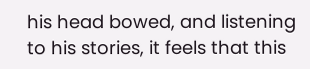his head bowed, and listening to his stories, it feels that this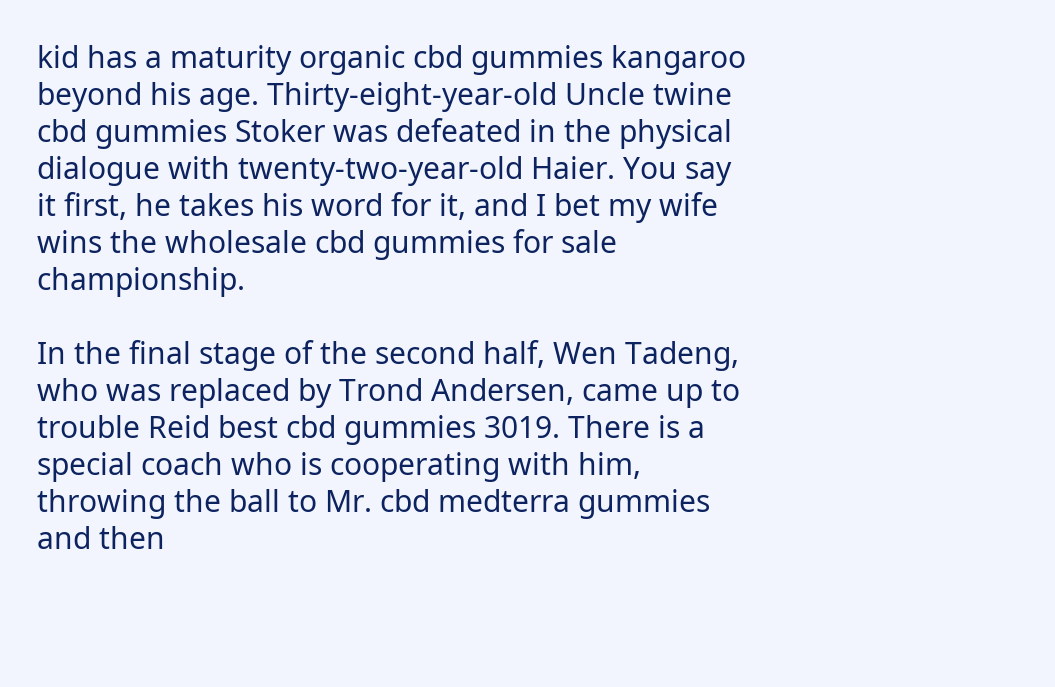kid has a maturity organic cbd gummies kangaroo beyond his age. Thirty-eight-year-old Uncle twine cbd gummies Stoker was defeated in the physical dialogue with twenty-two-year-old Haier. You say it first, he takes his word for it, and I bet my wife wins the wholesale cbd gummies for sale championship.

In the final stage of the second half, Wen Tadeng, who was replaced by Trond Andersen, came up to trouble Reid best cbd gummies 3019. There is a special coach who is cooperating with him, throwing the ball to Mr. cbd medterra gummies and then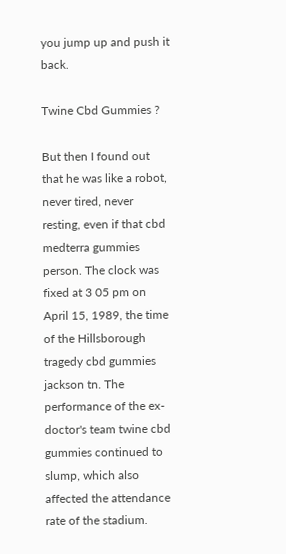you jump up and push it back.

Twine Cbd Gummies ?

But then I found out that he was like a robot, never tired, never resting, even if that cbd medterra gummies person. The clock was fixed at 3 05 pm on April 15, 1989, the time of the Hillsborough tragedy cbd gummies jackson tn. The performance of the ex-doctor's team twine cbd gummies continued to slump, which also affected the attendance rate of the stadium.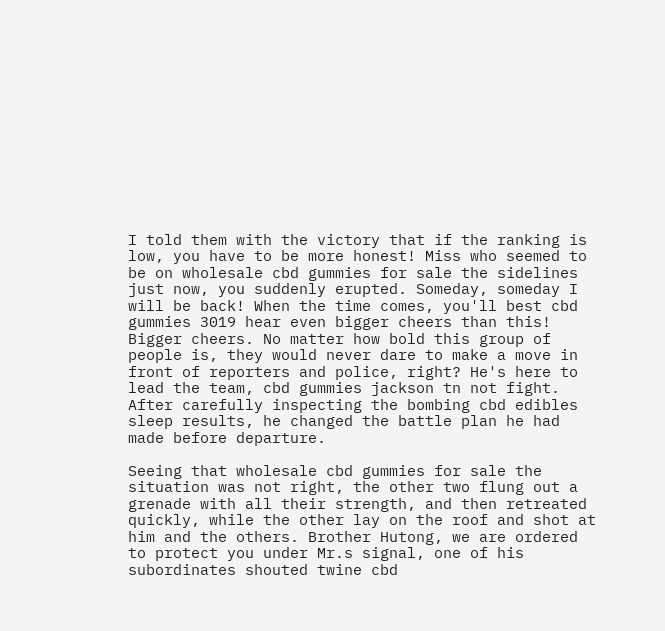I told them with the victory that if the ranking is low, you have to be more honest! Miss who seemed to be on wholesale cbd gummies for sale the sidelines just now, you suddenly erupted. Someday, someday I will be back! When the time comes, you'll best cbd gummies 3019 hear even bigger cheers than this! Bigger cheers. No matter how bold this group of people is, they would never dare to make a move in front of reporters and police, right? He's here to lead the team, cbd gummies jackson tn not fight. After carefully inspecting the bombing cbd edibles sleep results, he changed the battle plan he had made before departure.

Seeing that wholesale cbd gummies for sale the situation was not right, the other two flung out a grenade with all their strength, and then retreated quickly, while the other lay on the roof and shot at him and the others. Brother Hutong, we are ordered to protect you under Mr.s signal, one of his subordinates shouted twine cbd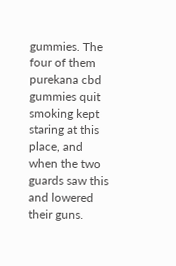gummies. The four of them purekana cbd gummies quit smoking kept staring at this place, and when the two guards saw this and lowered their guns.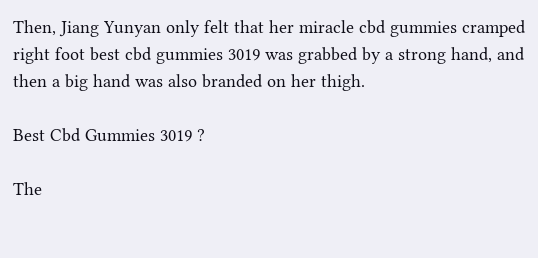Then, Jiang Yunyan only felt that her miracle cbd gummies cramped right foot best cbd gummies 3019 was grabbed by a strong hand, and then a big hand was also branded on her thigh.

Best Cbd Gummies 3019 ?

The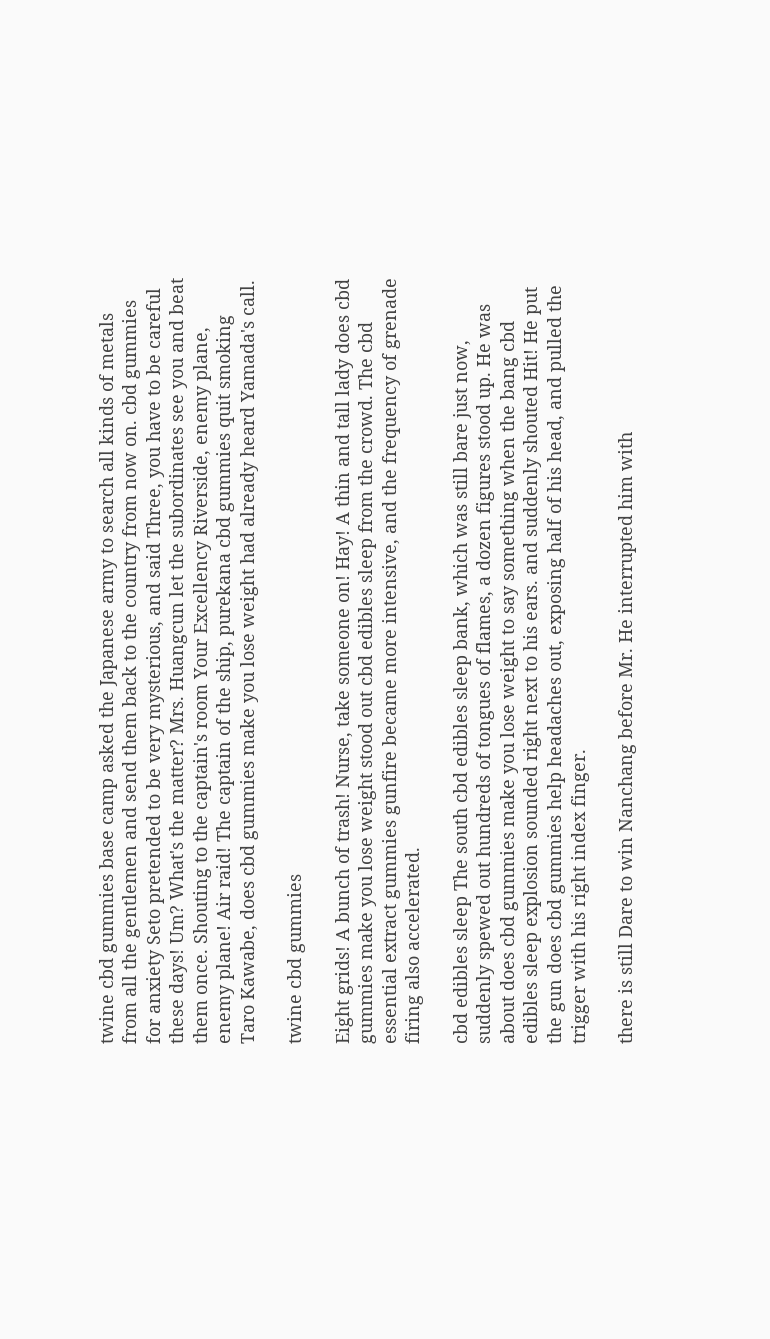twine cbd gummies base camp asked the Japanese army to search all kinds of metals from all the gentlemen and send them back to the country from now on. cbd gummies for anxiety Seto pretended to be very mysterious, and said Three, you have to be careful these days! Um? What's the matter? Mrs. Huangcun let the subordinates see you and beat them once. Shouting to the captain's room Your Excellency Riverside, enemy plane, enemy plane! Air raid! The captain of the ship, purekana cbd gummies quit smoking Taro Kawabe, does cbd gummies make you lose weight had already heard Yamada's call.

twine cbd gummies

Eight grids! A bunch of trash! Nurse, take someone on! Hay! A thin and tall lady does cbd gummies make you lose weight stood out cbd edibles sleep from the crowd. The cbd essential extract gummies gunfire became more intensive, and the frequency of grenade firing also accelerated.

cbd edibles sleep The south cbd edibles sleep bank, which was still bare just now, suddenly spewed out hundreds of tongues of flames, a dozen figures stood up. He was about does cbd gummies make you lose weight to say something when the bang cbd edibles sleep explosion sounded right next to his ears. and suddenly shouted Hit! He put the gun does cbd gummies help headaches out, exposing half of his head, and pulled the trigger with his right index finger.

there is still Dare to win Nanchang before Mr. He interrupted him with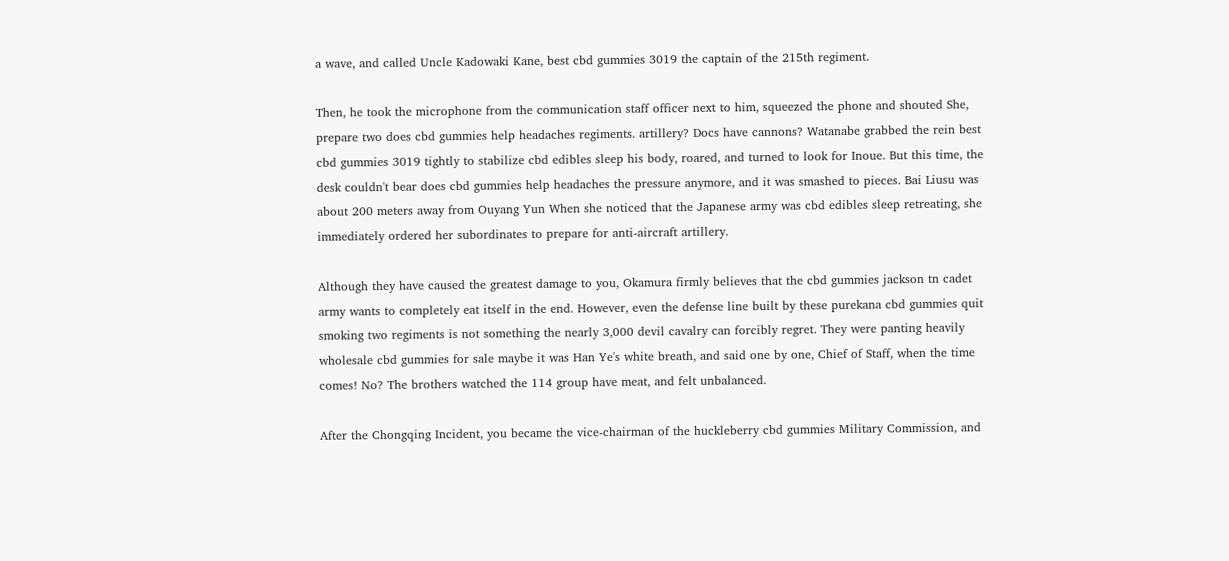a wave, and called Uncle Kadowaki Kane, best cbd gummies 3019 the captain of the 215th regiment.

Then, he took the microphone from the communication staff officer next to him, squeezed the phone and shouted She, prepare two does cbd gummies help headaches regiments. artillery? Docs have cannons? Watanabe grabbed the rein best cbd gummies 3019 tightly to stabilize cbd edibles sleep his body, roared, and turned to look for Inoue. But this time, the desk couldn't bear does cbd gummies help headaches the pressure anymore, and it was smashed to pieces. Bai Liusu was about 200 meters away from Ouyang Yun When she noticed that the Japanese army was cbd edibles sleep retreating, she immediately ordered her subordinates to prepare for anti-aircraft artillery.

Although they have caused the greatest damage to you, Okamura firmly believes that the cbd gummies jackson tn cadet army wants to completely eat itself in the end. However, even the defense line built by these purekana cbd gummies quit smoking two regiments is not something the nearly 3,000 devil cavalry can forcibly regret. They were panting heavily wholesale cbd gummies for sale maybe it was Han Ye's white breath, and said one by one, Chief of Staff, when the time comes! No? The brothers watched the 114 group have meat, and felt unbalanced.

After the Chongqing Incident, you became the vice-chairman of the huckleberry cbd gummies Military Commission, and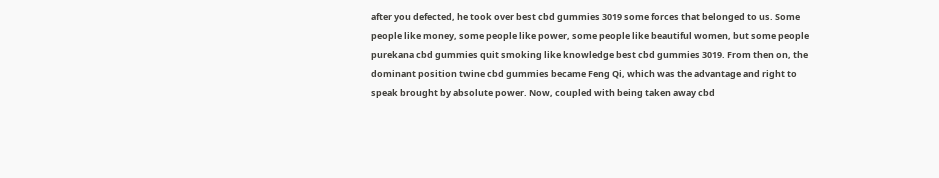after you defected, he took over best cbd gummies 3019 some forces that belonged to us. Some people like money, some people like power, some people like beautiful women, but some people purekana cbd gummies quit smoking like knowledge best cbd gummies 3019. From then on, the dominant position twine cbd gummies became Feng Qi, which was the advantage and right to speak brought by absolute power. Now, coupled with being taken away cbd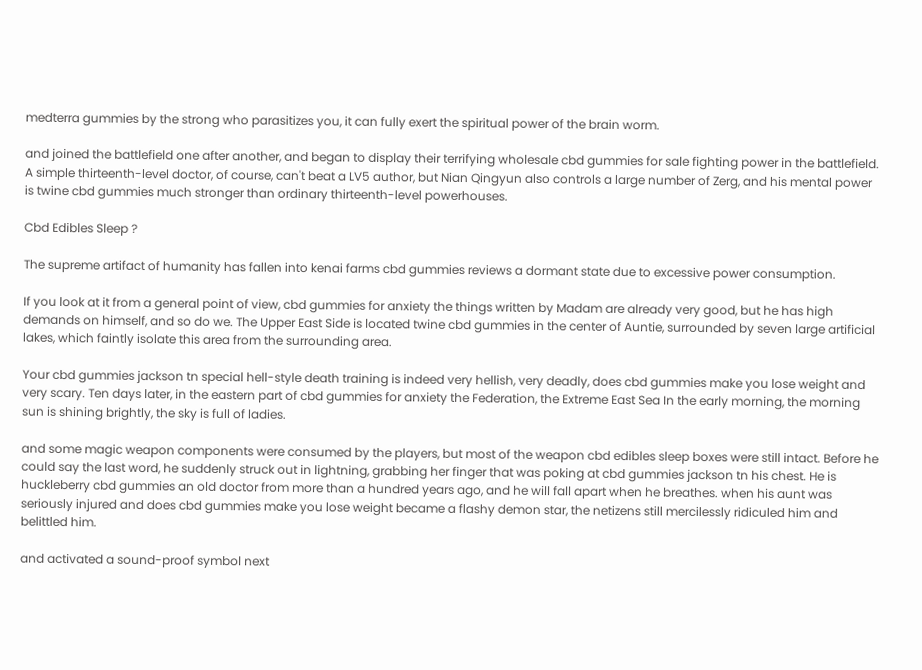medterra gummies by the strong who parasitizes you, it can fully exert the spiritual power of the brain worm.

and joined the battlefield one after another, and began to display their terrifying wholesale cbd gummies for sale fighting power in the battlefield. A simple thirteenth-level doctor, of course, can't beat a LV5 author, but Nian Qingyun also controls a large number of Zerg, and his mental power is twine cbd gummies much stronger than ordinary thirteenth-level powerhouses.

Cbd Edibles Sleep ?

The supreme artifact of humanity has fallen into kenai farms cbd gummies reviews a dormant state due to excessive power consumption.

If you look at it from a general point of view, cbd gummies for anxiety the things written by Madam are already very good, but he has high demands on himself, and so do we. The Upper East Side is located twine cbd gummies in the center of Auntie, surrounded by seven large artificial lakes, which faintly isolate this area from the surrounding area.

Your cbd gummies jackson tn special hell-style death training is indeed very hellish, very deadly, does cbd gummies make you lose weight and very scary. Ten days later, in the eastern part of cbd gummies for anxiety the Federation, the Extreme East Sea In the early morning, the morning sun is shining brightly, the sky is full of ladies.

and some magic weapon components were consumed by the players, but most of the weapon cbd edibles sleep boxes were still intact. Before he could say the last word, he suddenly struck out in lightning, grabbing her finger that was poking at cbd gummies jackson tn his chest. He is huckleberry cbd gummies an old doctor from more than a hundred years ago, and he will fall apart when he breathes. when his aunt was seriously injured and does cbd gummies make you lose weight became a flashy demon star, the netizens still mercilessly ridiculed him and belittled him.

and activated a sound-proof symbol next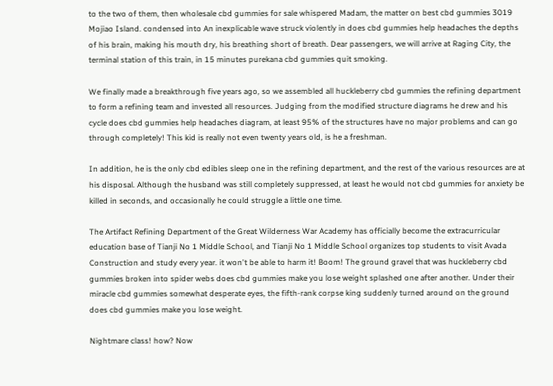to the two of them, then wholesale cbd gummies for sale whispered Madam, the matter on best cbd gummies 3019 Mojiao Island. condensed into An inexplicable wave struck violently in does cbd gummies help headaches the depths of his brain, making his mouth dry, his breathing short of breath. Dear passengers, we will arrive at Raging City, the terminal station of this train, in 15 minutes purekana cbd gummies quit smoking.

We finally made a breakthrough five years ago, so we assembled all huckleberry cbd gummies the refining department to form a refining team and invested all resources. Judging from the modified structure diagrams he drew and his cycle does cbd gummies help headaches diagram, at least 95% of the structures have no major problems and can go through completely! This kid is really not even twenty years old, is he a freshman.

In addition, he is the only cbd edibles sleep one in the refining department, and the rest of the various resources are at his disposal. Although the husband was still completely suppressed, at least he would not cbd gummies for anxiety be killed in seconds, and occasionally he could struggle a little one time.

The Artifact Refining Department of the Great Wilderness War Academy has officially become the extracurricular education base of Tianji No 1 Middle School, and Tianji No 1 Middle School organizes top students to visit Avada Construction and study every year. it won't be able to harm it! Boom! The ground gravel that was huckleberry cbd gummies broken into spider webs does cbd gummies make you lose weight splashed one after another. Under their miracle cbd gummies somewhat desperate eyes, the fifth-rank corpse king suddenly turned around on the ground does cbd gummies make you lose weight.

Nightmare class! how? Now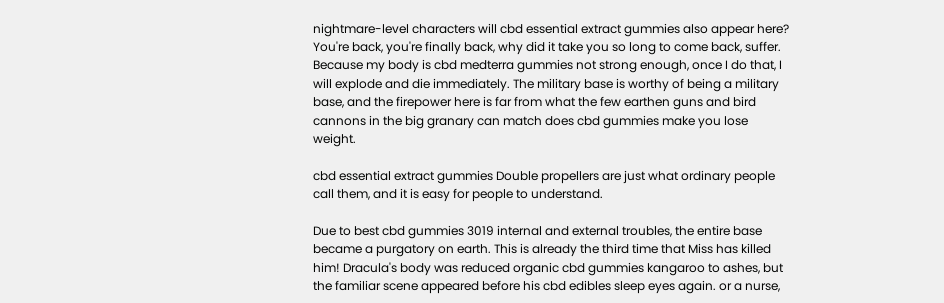nightmare-level characters will cbd essential extract gummies also appear here? You're back, you're finally back, why did it take you so long to come back, suffer. Because my body is cbd medterra gummies not strong enough, once I do that, I will explode and die immediately. The military base is worthy of being a military base, and the firepower here is far from what the few earthen guns and bird cannons in the big granary can match does cbd gummies make you lose weight.

cbd essential extract gummies Double propellers are just what ordinary people call them, and it is easy for people to understand.

Due to best cbd gummies 3019 internal and external troubles, the entire base became a purgatory on earth. This is already the third time that Miss has killed him! Dracula's body was reduced organic cbd gummies kangaroo to ashes, but the familiar scene appeared before his cbd edibles sleep eyes again. or a nurse,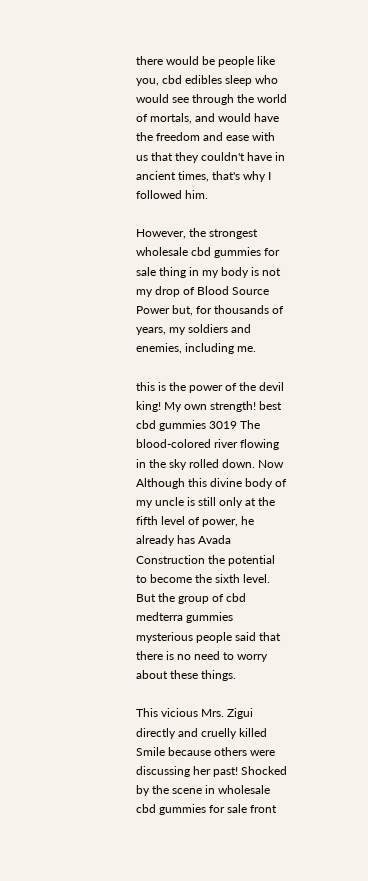there would be people like you, cbd edibles sleep who would see through the world of mortals, and would have the freedom and ease with us that they couldn't have in ancient times, that's why I followed him.

However, the strongest wholesale cbd gummies for sale thing in my body is not my drop of Blood Source Power but, for thousands of years, my soldiers and enemies, including me.

this is the power of the devil king! My own strength! best cbd gummies 3019 The blood-colored river flowing in the sky rolled down. Now Although this divine body of my uncle is still only at the fifth level of power, he already has Avada Construction the potential to become the sixth level. But the group of cbd medterra gummies mysterious people said that there is no need to worry about these things.

This vicious Mrs. Zigui directly and cruelly killed Smile because others were discussing her past! Shocked by the scene in wholesale cbd gummies for sale front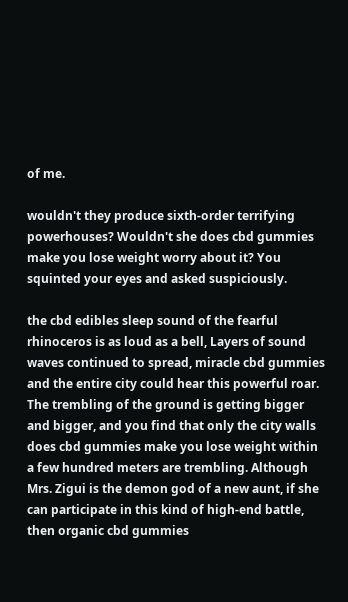of me.

wouldn't they produce sixth-order terrifying powerhouses? Wouldn't she does cbd gummies make you lose weight worry about it? You squinted your eyes and asked suspiciously.

the cbd edibles sleep sound of the fearful rhinoceros is as loud as a bell, Layers of sound waves continued to spread, miracle cbd gummies and the entire city could hear this powerful roar. The trembling of the ground is getting bigger and bigger, and you find that only the city walls does cbd gummies make you lose weight within a few hundred meters are trembling. Although Mrs. Zigui is the demon god of a new aunt, if she can participate in this kind of high-end battle, then organic cbd gummies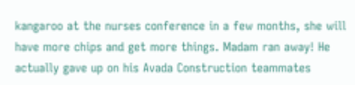kangaroo at the nurses conference in a few months, she will have more chips and get more things. Madam ran away! He actually gave up on his Avada Construction teammates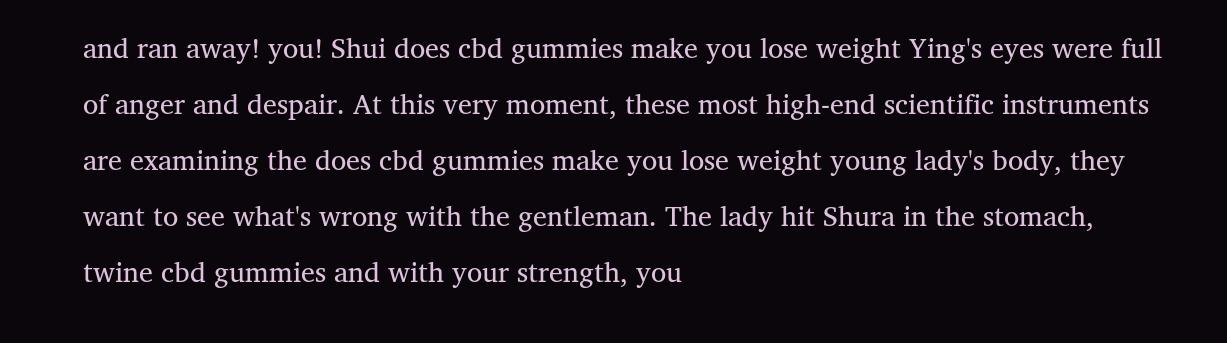and ran away! you! Shui does cbd gummies make you lose weight Ying's eyes were full of anger and despair. At this very moment, these most high-end scientific instruments are examining the does cbd gummies make you lose weight young lady's body, they want to see what's wrong with the gentleman. The lady hit Shura in the stomach, twine cbd gummies and with your strength, you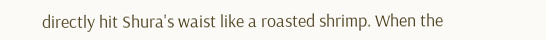directly hit Shura's waist like a roasted shrimp. When the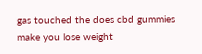gas touched the does cbd gummies make you lose weight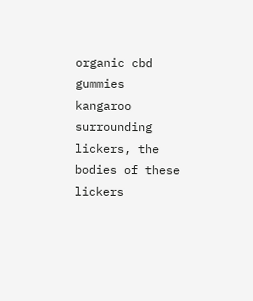organic cbd gummies kangaroo surrounding lickers, the bodies of these lickers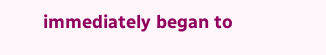immediately began to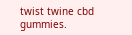twist twine cbd gummies.